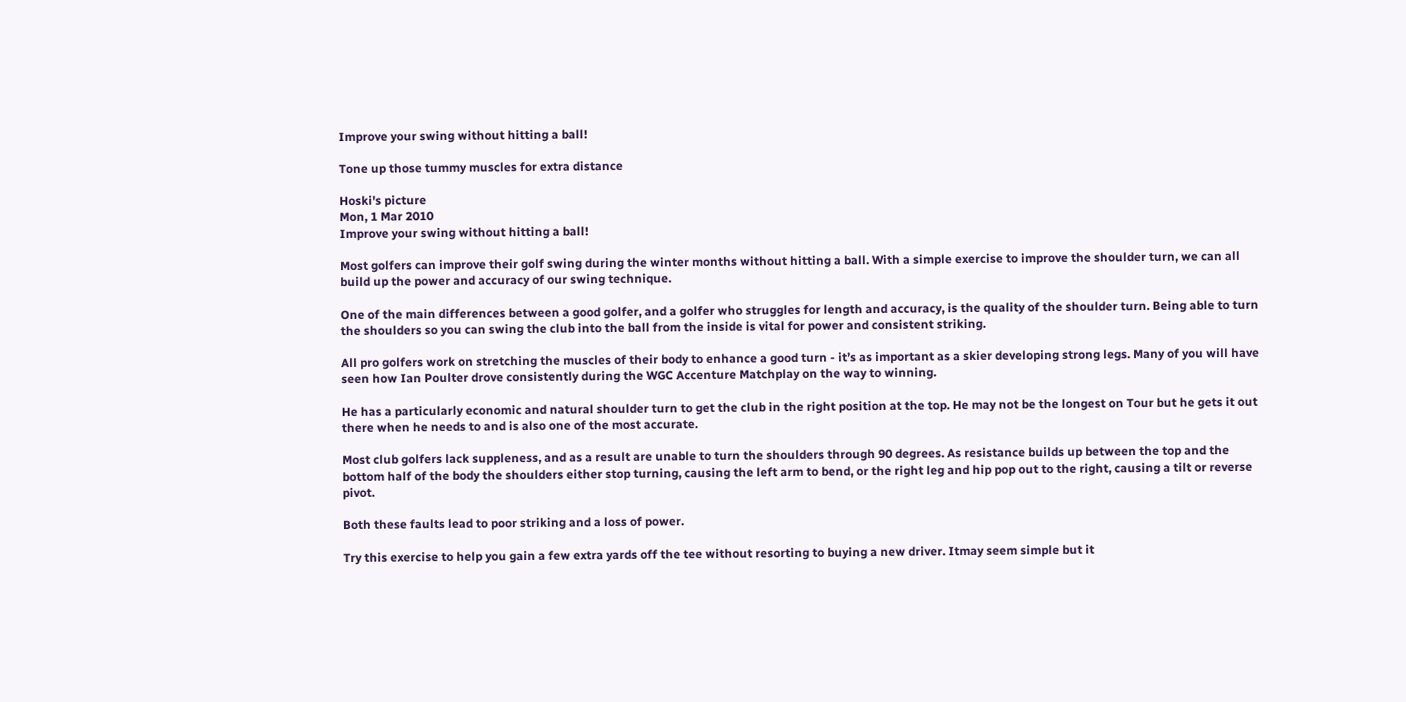Improve your swing without hitting a ball!

Tone up those tummy muscles for extra distance

Hoski's picture
Mon, 1 Mar 2010
Improve your swing without hitting a ball!

Most golfers can improve their golf swing during the winter months without hitting a ball. With a simple exercise to improve the shoulder turn, we can all build up the power and accuracy of our swing technique.

One of the main differences between a good golfer, and a golfer who struggles for length and accuracy, is the quality of the shoulder turn. Being able to turn the shoulders so you can swing the club into the ball from the inside is vital for power and consistent striking.

All pro golfers work on stretching the muscles of their body to enhance a good turn - it’s as important as a skier developing strong legs. Many of you will have seen how Ian Poulter drove consistently during the WGC Accenture Matchplay on the way to winning.

He has a particularly economic and natural shoulder turn to get the club in the right position at the top. He may not be the longest on Tour but he gets it out there when he needs to and is also one of the most accurate.

Most club golfers lack suppleness, and as a result are unable to turn the shoulders through 90 degrees. As resistance builds up between the top and the bottom half of the body the shoulders either stop turning, causing the left arm to bend, or the right leg and hip pop out to the right, causing a tilt or reverse pivot.

Both these faults lead to poor striking and a loss of power.

Try this exercise to help you gain a few extra yards off the tee without resorting to buying a new driver. Itmay seem simple but it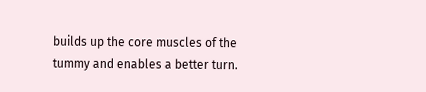builds up the core muscles of the tummy and enables a better turn.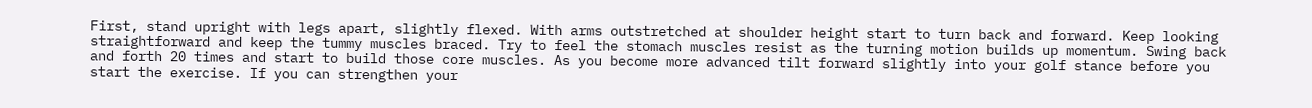First, stand upright with legs apart, slightly flexed. With arms outstretched at shoulder height start to turn back and forward. Keep looking straightforward and keep the tummy muscles braced. Try to feel the stomach muscles resist as the turning motion builds up momentum. Swing back and forth 20 times and start to build those core muscles. As you become more advanced tilt forward slightly into your golf stance before you start the exercise. If you can strengthen your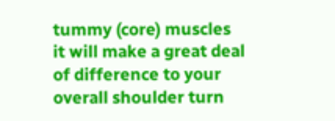tummy (core) muscles it will make a great deal of difference to your overall shoulder turn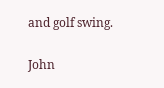and golf swing.

John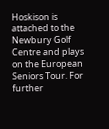Hoskison is attached to the Newbury Golf Centre and plays on the European Seniors Tour. For further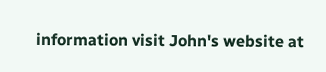information visit John's website at